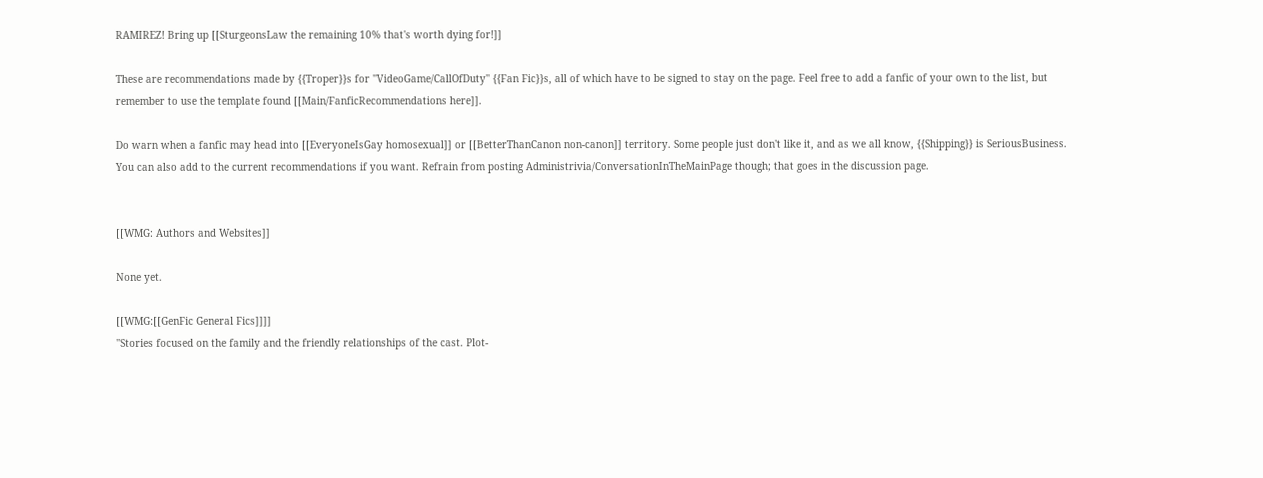RAMIREZ! Bring up [[SturgeonsLaw the remaining 10% that's worth dying for!]]

These are recommendations made by {{Troper}}s for ''VideoGame/CallOfDuty'' {{Fan Fic}}s, all of which have to be signed to stay on the page. Feel free to add a fanfic of your own to the list, but remember to use the template found [[Main/FanficRecommendations here]].

Do warn when a fanfic may head into [[EveryoneIsGay homosexual]] or [[BetterThanCanon non-canon]] territory. Some people just don't like it, and as we all know, {{Shipping}} is SeriousBusiness.
You can also add to the current recommendations if you want. Refrain from posting Administrivia/ConversationInTheMainPage though; that goes in the discussion page.


[[WMG: Authors and Websites]]

None yet.

[[WMG:[[GenFic General Fics]]]]
''Stories focused on the family and the friendly relationships of the cast. Plot-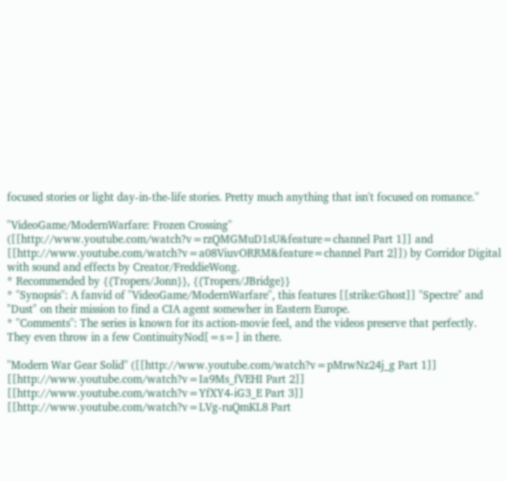focused stories or light day-in-the-life stories. Pretty much anything that isn't focused on romance.''

''VideoGame/ModernWarfare: Frozen Crossing'' ([[http://www.youtube.com/watch?v=rzQMGMuD1sU&feature=channel Part 1]] and [[http://www.youtube.com/watch?v=a08ViuvORRM&feature=channel Part 2]]) by Corridor Digital with sound and effects by Creator/FreddieWong.
* Recommended by {{Tropers/Jonn}}, {{Tropers/JBridge}}
* ''Synopsis'': A fanvid of ''VideoGame/ModernWarfare'', this features [[strike:Ghost]] "Spectre" and "Dust" on their mission to find a CIA agent somewher in Eastern Europe.
* ''Comments'': The series is known for its action-movie feel, and the videos preserve that perfectly. They even throw in a few ContinuityNod[=s=] in there.

''Modern War Gear Solid'' ([[http://www.youtube.com/watch?v=pMrwNz24j_g Part 1]] [[http://www.youtube.com/watch?v=Ia9Ms_fVEHI Part 2]] [[http://www.youtube.com/watch?v=YfXY4-iG3_E Part 3]] [[http://www.youtube.com/watch?v=LVg-ruQmKL8 Part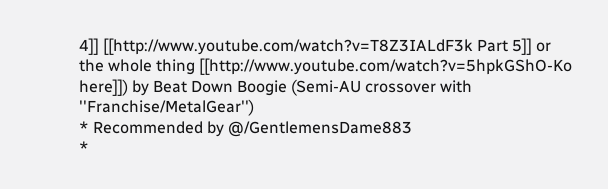4]] [[http://www.youtube.com/watch?v=T8Z3IALdF3k Part 5]] or the whole thing [[http://www.youtube.com/watch?v=5hpkGShO-Ko here]]) by Beat Down Boogie (Semi-AU crossover with ''Franchise/MetalGear'')
* Recommended by @/GentlemensDame883
*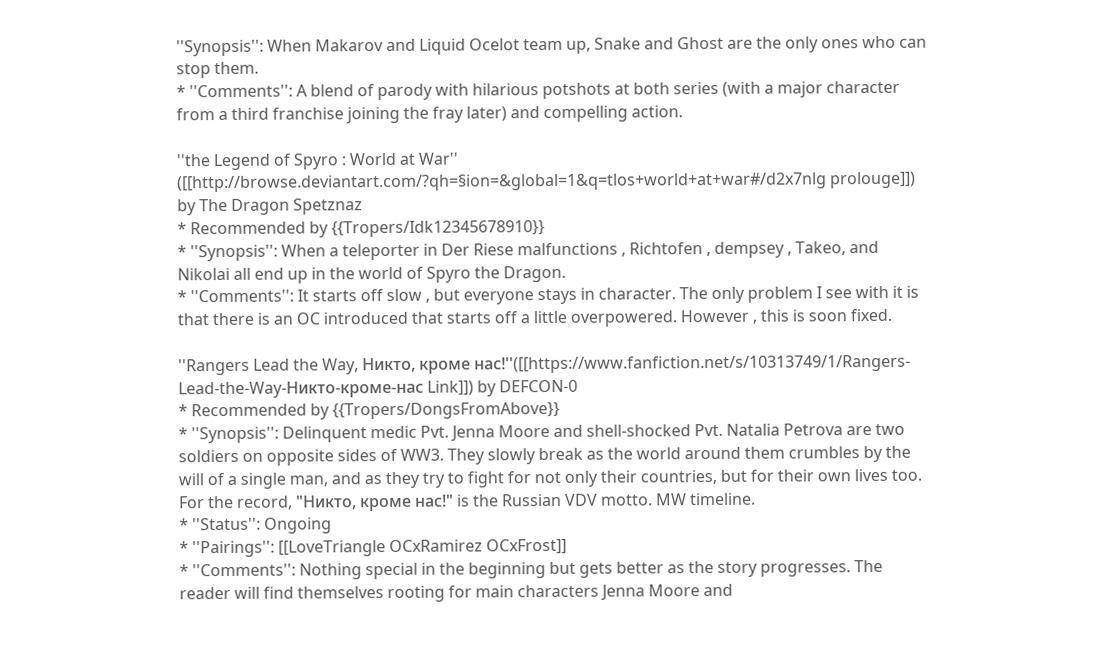''Synopsis'': When Makarov and Liquid Ocelot team up, Snake and Ghost are the only ones who can stop them.
* ''Comments'': A blend of parody with hilarious potshots at both series (with a major character from a third franchise joining the fray later) and compelling action.

''the Legend of Spyro : World at War'' ([[http://browse.deviantart.com/?qh=§ion=&global=1&q=tlos+world+at+war#/d2x7nlg prolouge]]) by The Dragon Spetznaz
* Recommended by {{Tropers/Idk12345678910}}
* ''Synopsis'': When a teleporter in Der Riese malfunctions , Richtofen , dempsey , Takeo, and Nikolai all end up in the world of Spyro the Dragon.
* ''Comments'': It starts off slow , but everyone stays in character. The only problem I see with it is that there is an OC introduced that starts off a little overpowered. However , this is soon fixed.

''Rangers Lead the Way, Никто, кроме нас!''([[https://www.fanfiction.net/s/10313749/1/Rangers-Lead-the-Way-Никто-кроме-нас Link]]) by DEFCON-0
* Recommended by {{Tropers/DongsFromAbove}}
* ''Synopsis'': Delinquent medic Pvt. Jenna Moore and shell-shocked Pvt. Natalia Petrova are two soldiers on opposite sides of WW3. They slowly break as the world around them crumbles by the will of a single man, and as they try to fight for not only their countries, but for their own lives too. For the record, "Никто, кроме нас!" is the Russian VDV motto. MW timeline.
* ''Status'': Ongoing
* ''Pairings'': [[LoveTriangle OCxRamirez OCxFrost]]
* ''Comments'': Nothing special in the beginning but gets better as the story progresses. The reader will find themselves rooting for main characters Jenna Moore and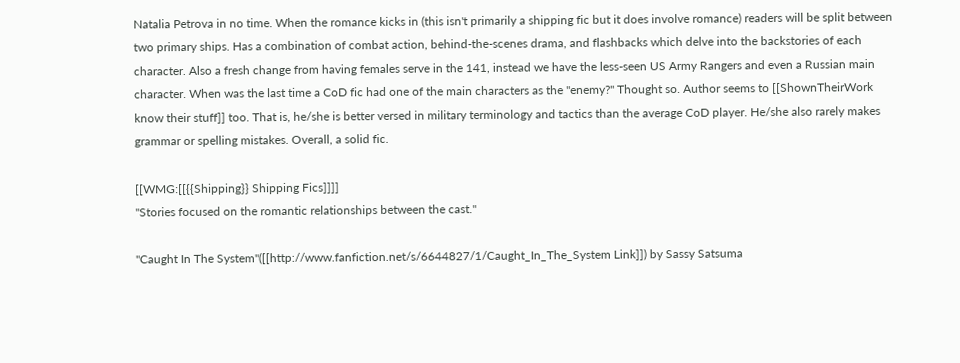Natalia Petrova in no time. When the romance kicks in (this isn't primarily a shipping fic but it does involve romance) readers will be split between two primary ships. Has a combination of combat action, behind-the-scenes drama, and flashbacks which delve into the backstories of each character. Also a fresh change from having females serve in the 141, instead we have the less-seen US Army Rangers and even a Russian main character. When was the last time a CoD fic had one of the main characters as the "enemy?" Thought so. Author seems to [[ShownTheirWork know their stuff]] too. That is, he/she is better versed in military terminology and tactics than the average CoD player. He/she also rarely makes grammar or spelling mistakes. Overall, a solid fic.

[[WMG:[[{{Shipping}} Shipping Fics]]]]
''Stories focused on the romantic relationships between the cast.''

''Caught In The System''([[http://www.fanfiction.net/s/6644827/1/Caught_In_The_System Link]]) by Sassy Satsuma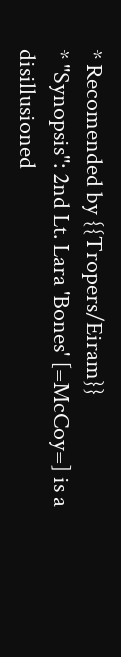* Recomended by {{Tropers/Eiram}}
* ''Synopsis'': 2nd Lt. Lara 'Bones' [=McCoy=] is a disillusioned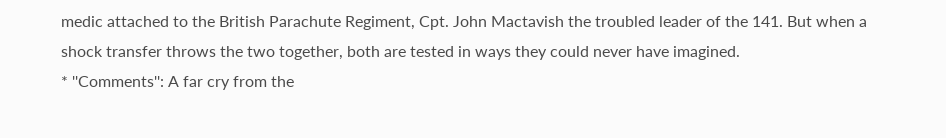medic attached to the British Parachute Regiment, Cpt. John Mactavish the troubled leader of the 141. But when a shock transfer throws the two together, both are tested in ways they could never have imagined.
* ''Comments'': A far cry from the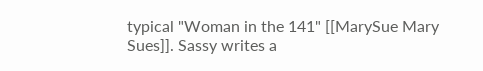typical "Woman in the 141" [[MarySue Mary Sues]]. Sassy writes a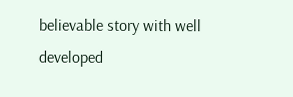believable story with well developed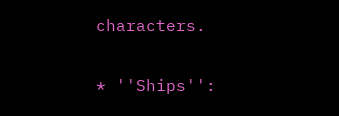characters.

* ''Ships'':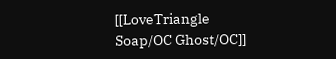[[LoveTriangle Soap/OC Ghost/OC]]